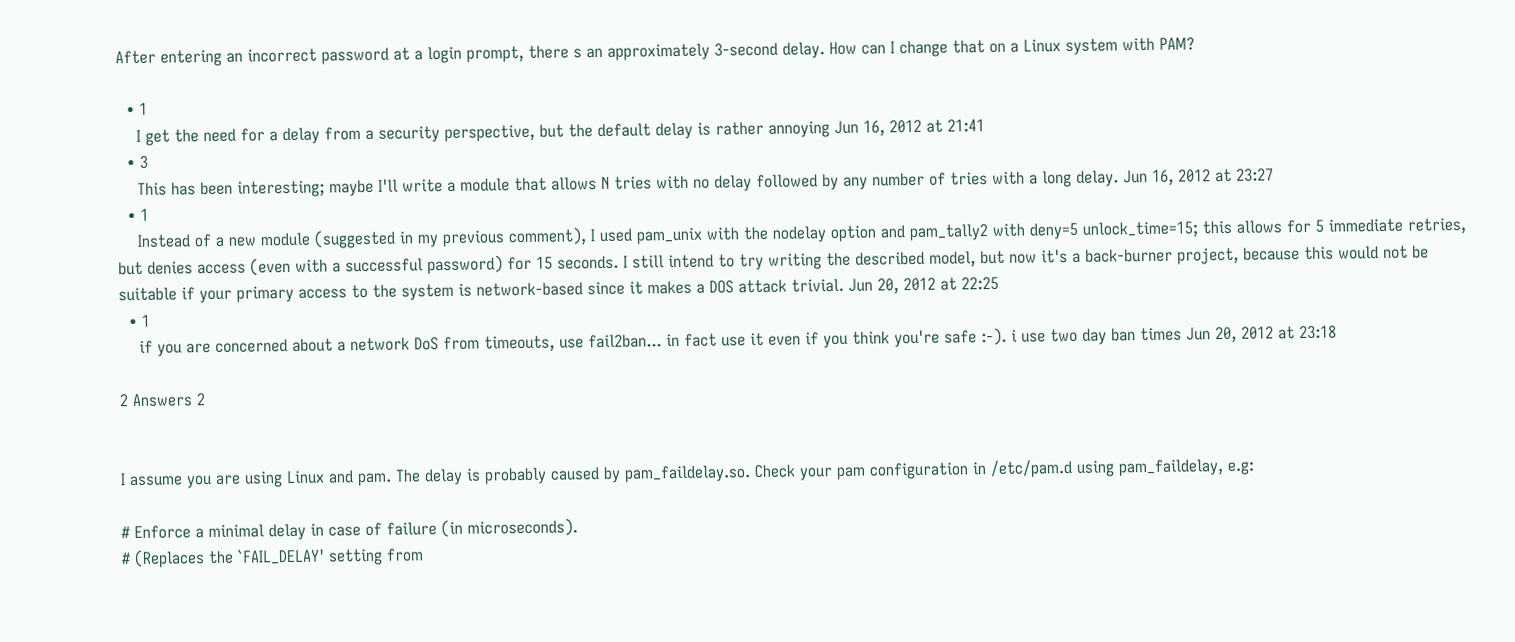After entering an incorrect password at a login prompt, there s an approximately 3-second delay. How can I change that on a Linux system with PAM?

  • 1
    I get the need for a delay from a security perspective, but the default delay is rather annoying Jun 16, 2012 at 21:41
  • 3
    This has been interesting; maybe I'll write a module that allows N tries with no delay followed by any number of tries with a long delay. Jun 16, 2012 at 23:27
  • 1
    Instead of a new module (suggested in my previous comment), I used pam_unix with the nodelay option and pam_tally2 with deny=5 unlock_time=15; this allows for 5 immediate retries, but denies access (even with a successful password) for 15 seconds. I still intend to try writing the described model, but now it's a back-burner project, because this would not be suitable if your primary access to the system is network-based since it makes a DOS attack trivial. Jun 20, 2012 at 22:25
  • 1
    if you are concerned about a network DoS from timeouts, use fail2ban... in fact use it even if you think you're safe :-). i use two day ban times Jun 20, 2012 at 23:18

2 Answers 2


I assume you are using Linux and pam. The delay is probably caused by pam_faildelay.so. Check your pam configuration in /etc/pam.d using pam_faildelay, e.g:

# Enforce a minimal delay in case of failure (in microseconds).
# (Replaces the `FAIL_DELAY' setting from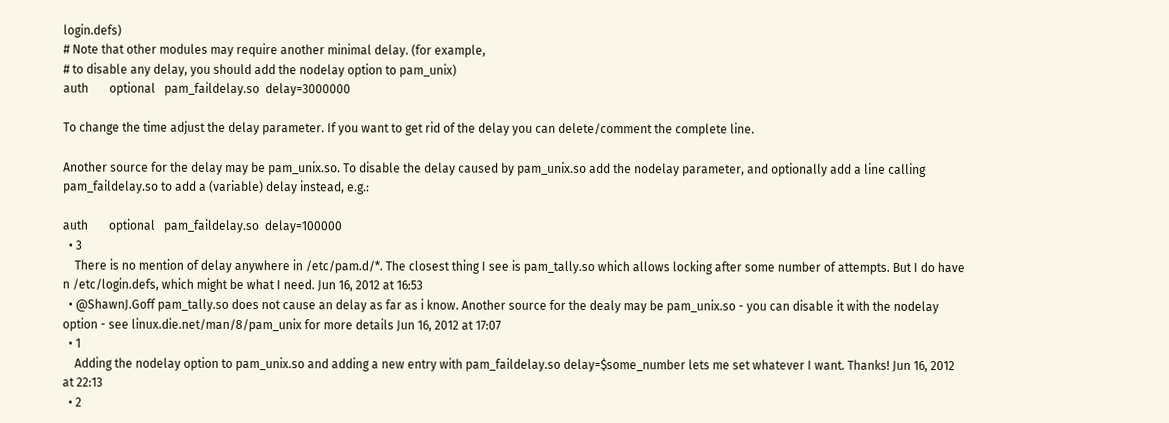login.defs)
# Note that other modules may require another minimal delay. (for example,
# to disable any delay, you should add the nodelay option to pam_unix)
auth       optional   pam_faildelay.so  delay=3000000

To change the time adjust the delay parameter. If you want to get rid of the delay you can delete/comment the complete line.

Another source for the delay may be pam_unix.so. To disable the delay caused by pam_unix.so add the nodelay parameter, and optionally add a line calling pam_faildelay.so to add a (variable) delay instead, e.g.:

auth       optional   pam_faildelay.so  delay=100000
  • 3
    There is no mention of delay anywhere in /etc/pam.d/*. The closest thing I see is pam_tally.so which allows locking after some number of attempts. But I do have n /etc/login.defs, which might be what I need. Jun 16, 2012 at 16:53
  • @ShawnJ.Goff pam_tally.so does not cause an delay as far as i know. Another source for the dealy may be pam_unix.so - you can disable it with the nodelay option - see linux.die.net/man/8/pam_unix for more details Jun 16, 2012 at 17:07
  • 1
    Adding the nodelay option to pam_unix.so and adding a new entry with pam_faildelay.so delay=$some_number lets me set whatever I want. Thanks! Jun 16, 2012 at 22:13
  • 2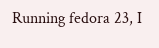Running fedora 23, I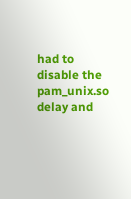had to disable the pam_unix.so delay and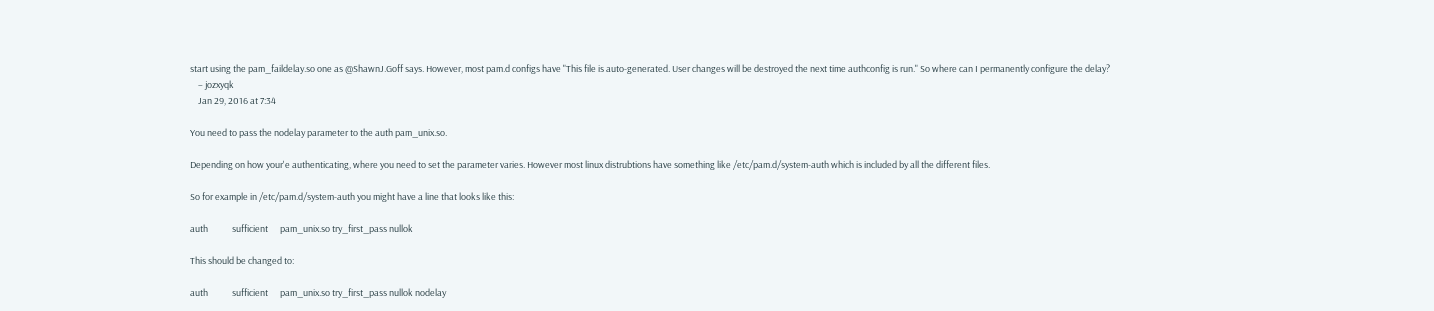start using the pam_faildelay.so one as @ShawnJ.Goff says. However, most pam.d configs have "This file is auto-generated. User changes will be destroyed the next time authconfig is run." So where can I permanently configure the delay?
    – jozxyqk
    Jan 29, 2016 at 7:34

You need to pass the nodelay parameter to the auth pam_unix.so.

Depending on how your'e authenticating, where you need to set the parameter varies. However most linux distrubtions have something like /etc/pam.d/system-auth which is included by all the different files.

So for example in /etc/pam.d/system-auth you might have a line that looks like this:

auth            sufficient      pam_unix.so try_first_pass nullok

This should be changed to:

auth            sufficient      pam_unix.so try_first_pass nullok nodelay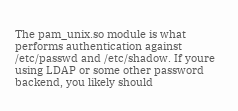The pam_unix.so module is what performs authentication against /etc/passwd and /etc/shadow. If youre using LDAP or some other password backend, you likely should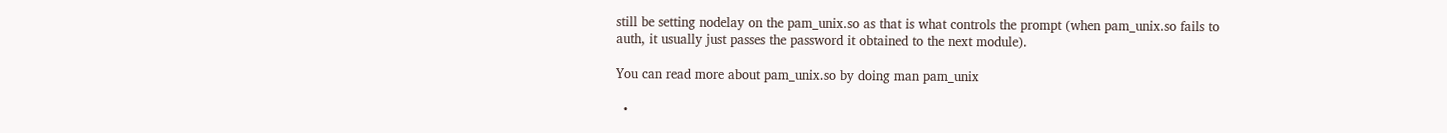still be setting nodelay on the pam_unix.so as that is what controls the prompt (when pam_unix.so fails to auth, it usually just passes the password it obtained to the next module).

You can read more about pam_unix.so by doing man pam_unix

  •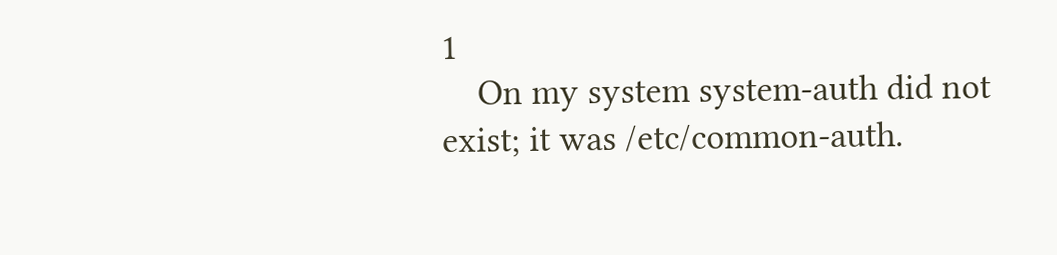1
    On my system system-auth did not exist; it was /etc/common-auth.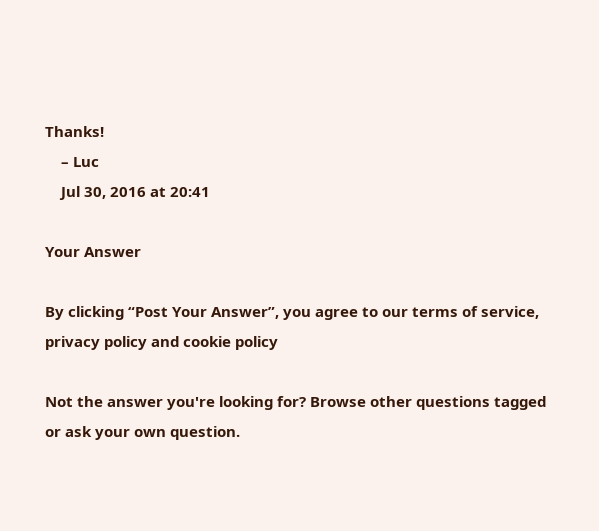Thanks!
    – Luc
    Jul 30, 2016 at 20:41

Your Answer

By clicking “Post Your Answer”, you agree to our terms of service, privacy policy and cookie policy

Not the answer you're looking for? Browse other questions tagged or ask your own question.